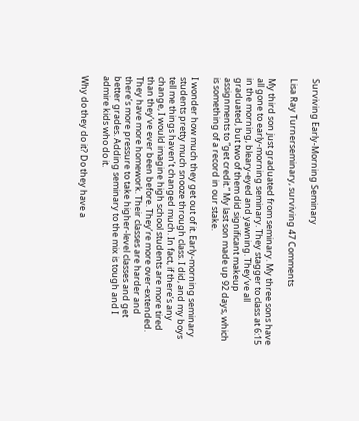Surviving Early-Morning Seminary

Lisa Ray Turnerseminary, surviving 47 Comments

My third son just graduated from seminary. My three sons have all gone to early-morning seminary. They stagger to class at 6:15 in the morning, bleary-eyed and yawning. They’ve all graduated, but two of them did significant makeup assignments to “get credit.” My last son made up 92 days, which is something of a record in our stake.

I wonder how much they get out of it. Early-morning seminary students pretty much snooze through class. I did, and my boys tell me things haven’t changed much. In fact, if there’s any change, I would imagine high school students are more tired than they’ve ever been before. They’re more over-extended. They have more homework. Their classes are harder and there’s more pressure to take higher-level classes and get better grades. Adding seminary to the mix is tough and I admire kids who do it.

Why do they do it? Do they have a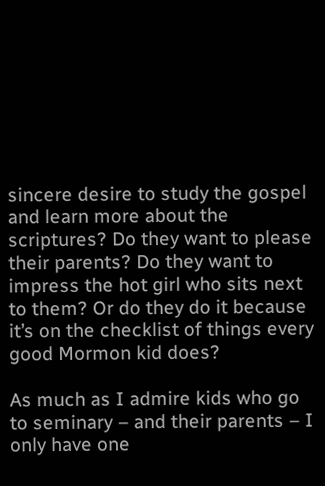sincere desire to study the gospel and learn more about the scriptures? Do they want to please their parents? Do they want to impress the hot girl who sits next to them? Or do they do it because it’s on the checklist of things every good Mormon kid does?

As much as I admire kids who go to seminary – and their parents – I only have one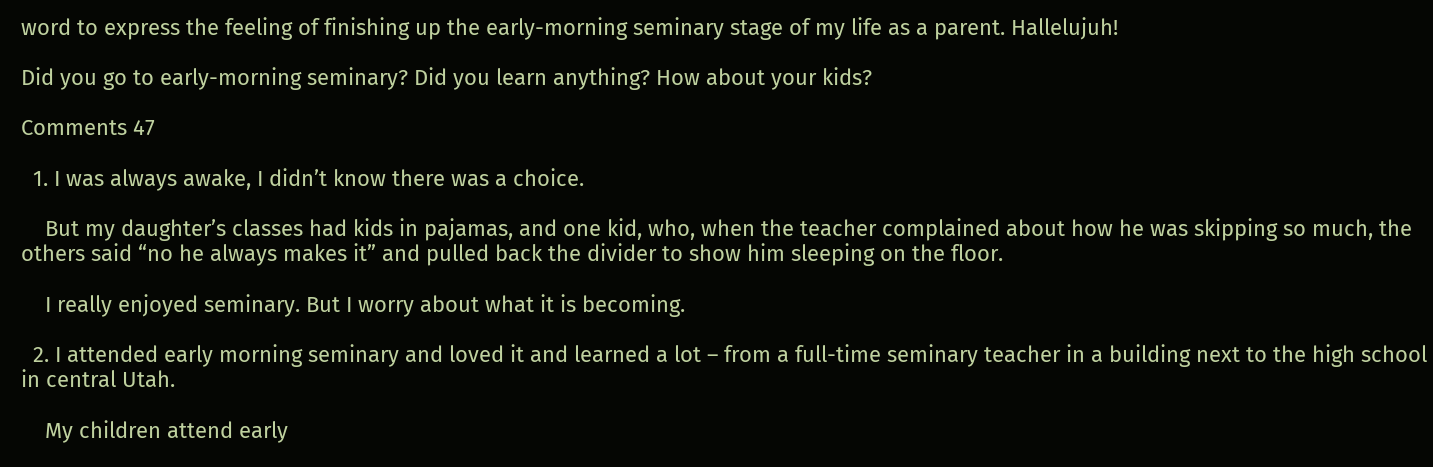word to express the feeling of finishing up the early-morning seminary stage of my life as a parent. Hallelujuh!

Did you go to early-morning seminary? Did you learn anything? How about your kids?

Comments 47

  1. I was always awake, I didn’t know there was a choice.

    But my daughter’s classes had kids in pajamas, and one kid, who, when the teacher complained about how he was skipping so much, the others said “no he always makes it” and pulled back the divider to show him sleeping on the floor.

    I really enjoyed seminary. But I worry about what it is becoming.

  2. I attended early morning seminary and loved it and learned a lot – from a full-time seminary teacher in a building next to the high school in central Utah.

    My children attend early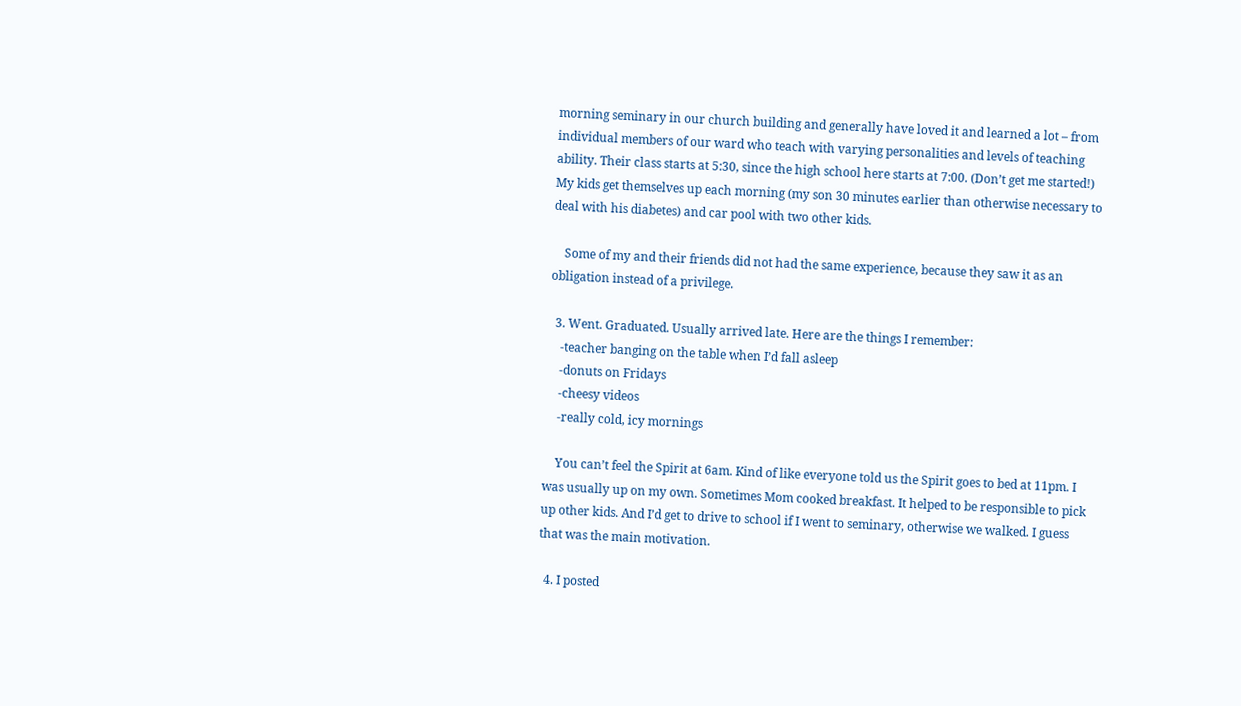morning seminary in our church building and generally have loved it and learned a lot – from individual members of our ward who teach with varying personalities and levels of teaching ability. Their class starts at 5:30, since the high school here starts at 7:00. (Don’t get me started!) My kids get themselves up each morning (my son 30 minutes earlier than otherwise necessary to deal with his diabetes) and car pool with two other kids.

    Some of my and their friends did not had the same experience, because they saw it as an obligation instead of a privilege.

  3. Went. Graduated. Usually arrived late. Here are the things I remember:
    -teacher banging on the table when I’d fall asleep
    -donuts on Fridays
    -cheesy videos
    -really cold, icy mornings

    You can’t feel the Spirit at 6am. Kind of like everyone told us the Spirit goes to bed at 11pm. I was usually up on my own. Sometimes Mom cooked breakfast. It helped to be responsible to pick up other kids. And I’d get to drive to school if I went to seminary, otherwise we walked. I guess that was the main motivation.

  4. I posted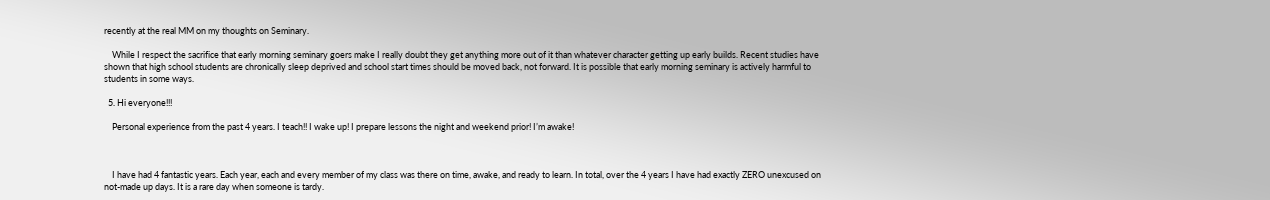recently at the real MM on my thoughts on Seminary.

    While I respect the sacrifice that early morning seminary goers make I really doubt they get anything more out of it than whatever character getting up early builds. Recent studies have shown that high school students are chronically sleep deprived and school start times should be moved back, not forward. It is possible that early morning seminary is actively harmful to students in some ways.

  5. Hi everyone!!!

    Personal experience from the past 4 years. I teach!! I wake up! I prepare lessons the night and weekend prior! I’m awake!



    I have had 4 fantastic years. Each year, each and every member of my class was there on time, awake, and ready to learn. In total, over the 4 years I have had exactly ZERO unexcused on not-made up days. It is a rare day when someone is tardy.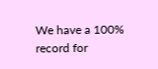We have a 100% record for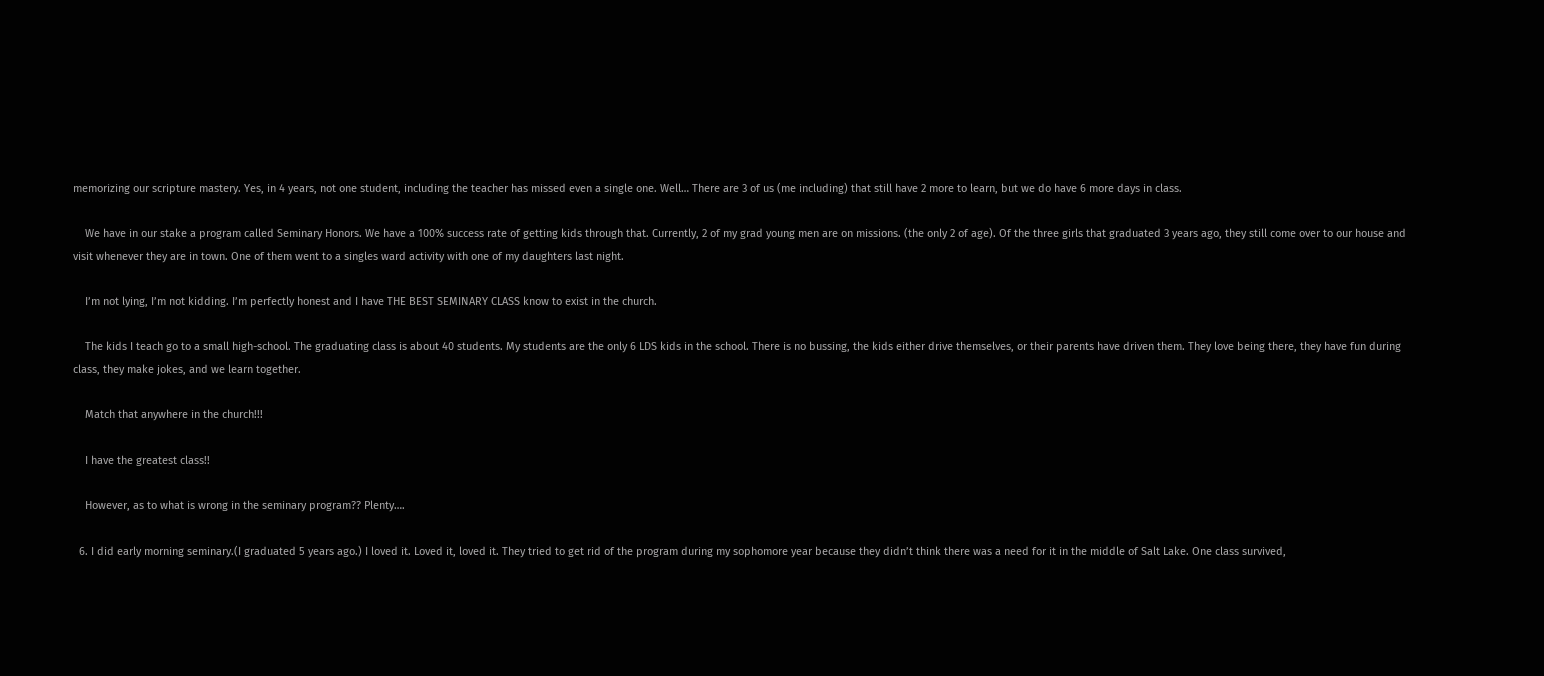memorizing our scripture mastery. Yes, in 4 years, not one student, including the teacher has missed even a single one. Well… There are 3 of us (me including) that still have 2 more to learn, but we do have 6 more days in class.

    We have in our stake a program called Seminary Honors. We have a 100% success rate of getting kids through that. Currently, 2 of my grad young men are on missions. (the only 2 of age). Of the three girls that graduated 3 years ago, they still come over to our house and visit whenever they are in town. One of them went to a singles ward activity with one of my daughters last night.

    I’m not lying, I’m not kidding. I’m perfectly honest and I have THE BEST SEMINARY CLASS know to exist in the church.

    The kids I teach go to a small high-school. The graduating class is about 40 students. My students are the only 6 LDS kids in the school. There is no bussing, the kids either drive themselves, or their parents have driven them. They love being there, they have fun during class, they make jokes, and we learn together.

    Match that anywhere in the church!!!

    I have the greatest class!!

    However, as to what is wrong in the seminary program?? Plenty….

  6. I did early morning seminary.(I graduated 5 years ago.) I loved it. Loved it, loved it. They tried to get rid of the program during my sophomore year because they didn’t think there was a need for it in the middle of Salt Lake. One class survived,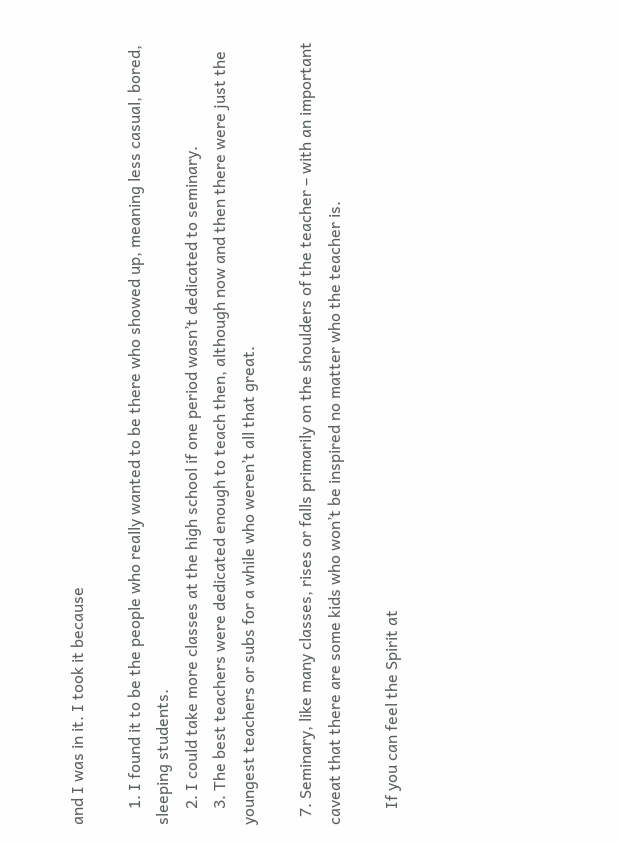and I was in it. I took it because

    1. I found it to be the people who really wanted to be there who showed up, meaning less casual, bored, sleeping students.
    2. I could take more classes at the high school if one period wasn’t dedicated to seminary.
    3. The best teachers were dedicated enough to teach then, although now and then there were just the youngest teachers or subs for a while who weren’t all that great.

  7. Seminary, like many classes, rises or falls primarily on the shoulders of the teacher – with an important caveat that there are some kids who won’t be inspired no matter who the teacher is.

    If you can feel the Spirit at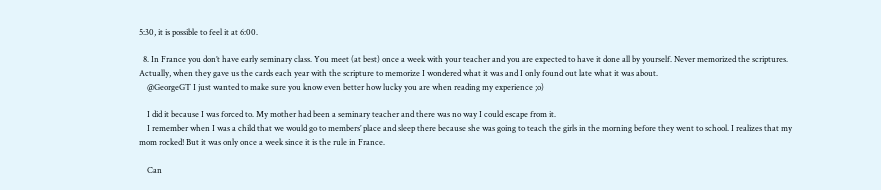5:30, it is possible to feel it at 6:00.

  8. In France you don’t have early seminary class. You meet (at best) once a week with your teacher and you are expected to have it done all by yourself. Never memorized the scriptures. Actually, when they gave us the cards each year with the scripture to memorize I wondered what it was and I only found out late what it was about.
    @GeorgeGT I just wanted to make sure you know even better how lucky you are when reading my experience ;o)

    I did it because I was forced to. My mother had been a seminary teacher and there was no way I could escape from it.
    I remember when I was a child that we would go to members’ place and sleep there because she was going to teach the girls in the morning before they went to school. I realizes that my mom rocked! But it was only once a week since it is the rule in France.

    Can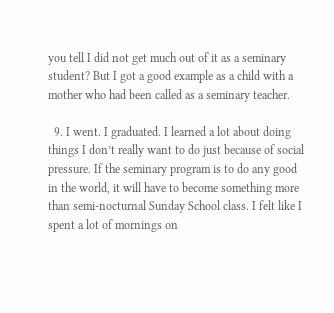you tell I did not get much out of it as a seminary student? But I got a good example as a child with a mother who had been called as a seminary teacher.

  9. I went. I graduated. I learned a lot about doing things I don’t really want to do just because of social pressure. If the seminary program is to do any good in the world, it will have to become something more than semi-nocturnal Sunday School class. I felt like I spent a lot of mornings on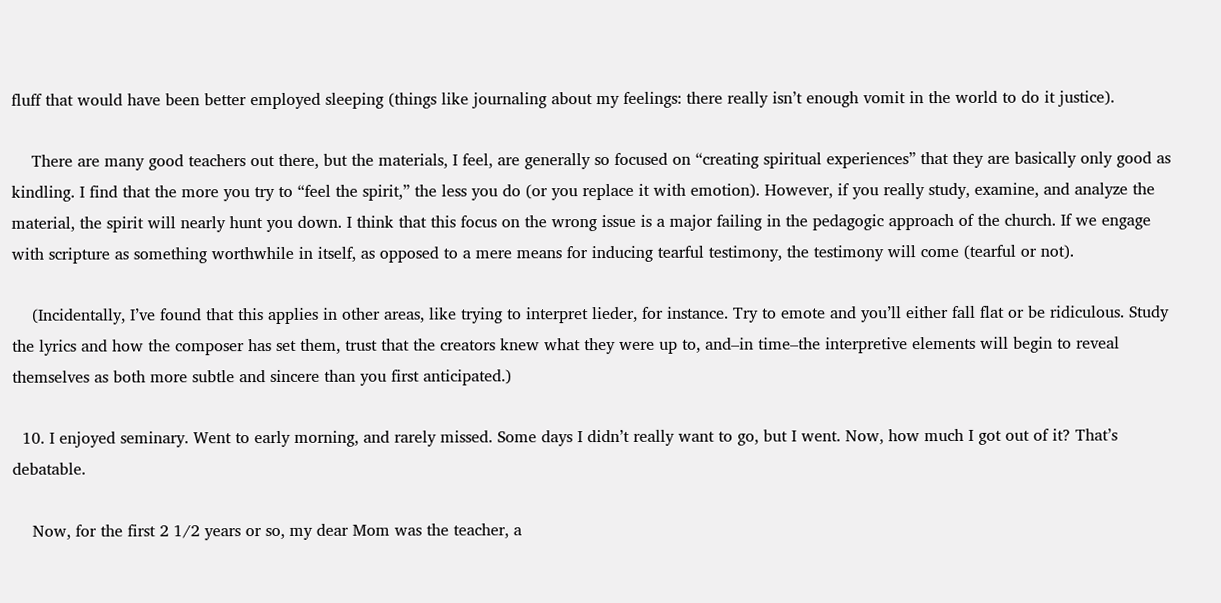fluff that would have been better employed sleeping (things like journaling about my feelings: there really isn’t enough vomit in the world to do it justice).

    There are many good teachers out there, but the materials, I feel, are generally so focused on “creating spiritual experiences” that they are basically only good as kindling. I find that the more you try to “feel the spirit,” the less you do (or you replace it with emotion). However, if you really study, examine, and analyze the material, the spirit will nearly hunt you down. I think that this focus on the wrong issue is a major failing in the pedagogic approach of the church. If we engage with scripture as something worthwhile in itself, as opposed to a mere means for inducing tearful testimony, the testimony will come (tearful or not).

    (Incidentally, I’ve found that this applies in other areas, like trying to interpret lieder, for instance. Try to emote and you’ll either fall flat or be ridiculous. Study the lyrics and how the composer has set them, trust that the creators knew what they were up to, and–in time–the interpretive elements will begin to reveal themselves as both more subtle and sincere than you first anticipated.)

  10. I enjoyed seminary. Went to early morning, and rarely missed. Some days I didn’t really want to go, but I went. Now, how much I got out of it? That’s debatable.

    Now, for the first 2 1/2 years or so, my dear Mom was the teacher, a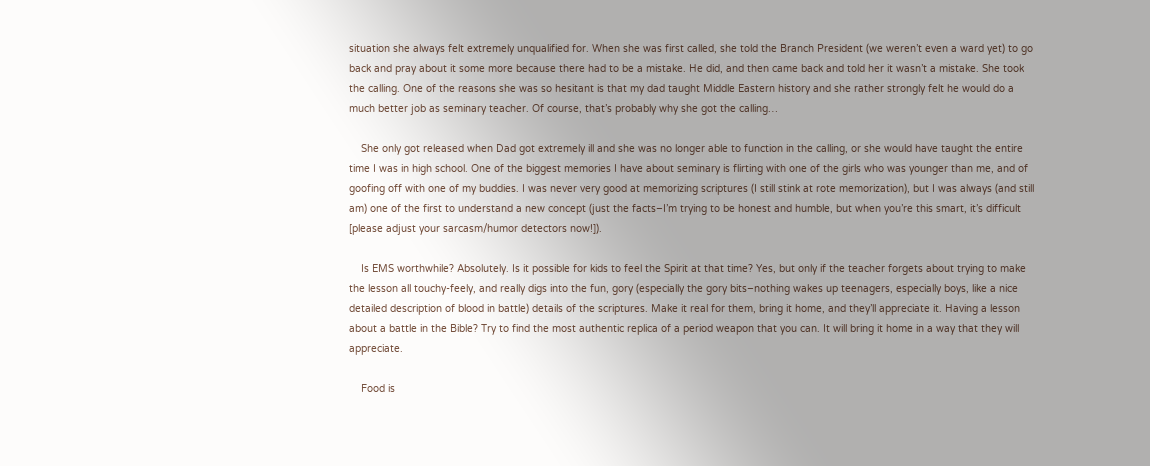situation she always felt extremely unqualified for. When she was first called, she told the Branch President (we weren’t even a ward yet) to go back and pray about it some more because there had to be a mistake. He did, and then came back and told her it wasn’t a mistake. She took the calling. One of the reasons she was so hesitant is that my dad taught Middle Eastern history and she rather strongly felt he would do a much better job as seminary teacher. Of course, that’s probably why she got the calling…

    She only got released when Dad got extremely ill and she was no longer able to function in the calling, or she would have taught the entire time I was in high school. One of the biggest memories I have about seminary is flirting with one of the girls who was younger than me, and of goofing off with one of my buddies. I was never very good at memorizing scriptures (I still stink at rote memorization), but I was always (and still am) one of the first to understand a new concept (just the facts–I’m trying to be honest and humble, but when you’re this smart, it’s difficult [please adjust your sarcasm/humor detectors now!]).

    Is EMS worthwhile? Absolutely. Is it possible for kids to feel the Spirit at that time? Yes, but only if the teacher forgets about trying to make the lesson all touchy-feely, and really digs into the fun, gory (especially the gory bits–nothing wakes up teenagers, especially boys, like a nice detailed description of blood in battle) details of the scriptures. Make it real for them, bring it home, and they’ll appreciate it. Having a lesson about a battle in the Bible? Try to find the most authentic replica of a period weapon that you can. It will bring it home in a way that they will appreciate.

    Food is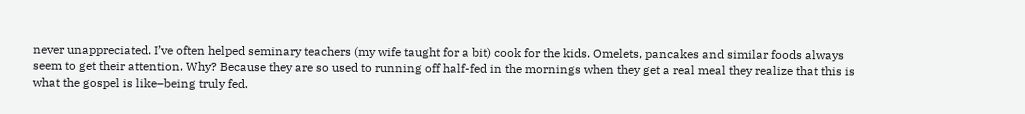never unappreciated. I’ve often helped seminary teachers (my wife taught for a bit) cook for the kids. Omelets, pancakes and similar foods always seem to get their attention. Why? Because they are so used to running off half-fed in the mornings when they get a real meal they realize that this is what the gospel is like–being truly fed.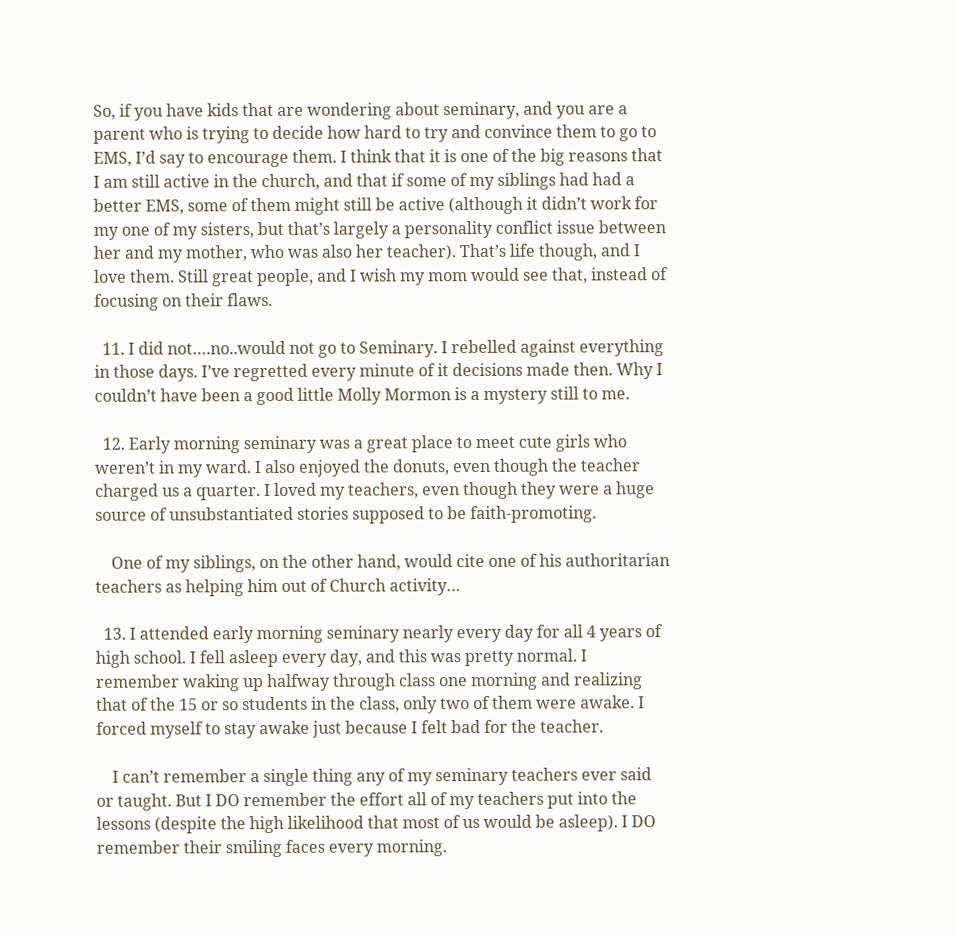So, if you have kids that are wondering about seminary, and you are a parent who is trying to decide how hard to try and convince them to go to EMS, I’d say to encourage them. I think that it is one of the big reasons that I am still active in the church, and that if some of my siblings had had a better EMS, some of them might still be active (although it didn’t work for my one of my sisters, but that’s largely a personality conflict issue between her and my mother, who was also her teacher). That’s life though, and I love them. Still great people, and I wish my mom would see that, instead of focusing on their flaws.

  11. I did not….no..would not go to Seminary. I rebelled against everything in those days. I’ve regretted every minute of it decisions made then. Why I couldn’t have been a good little Molly Mormon is a mystery still to me.

  12. Early morning seminary was a great place to meet cute girls who weren’t in my ward. I also enjoyed the donuts, even though the teacher charged us a quarter. I loved my teachers, even though they were a huge source of unsubstantiated stories supposed to be faith-promoting.

    One of my siblings, on the other hand, would cite one of his authoritarian teachers as helping him out of Church activity…

  13. I attended early morning seminary nearly every day for all 4 years of high school. I fell asleep every day, and this was pretty normal. I remember waking up halfway through class one morning and realizing that of the 15 or so students in the class, only two of them were awake. I forced myself to stay awake just because I felt bad for the teacher.

    I can’t remember a single thing any of my seminary teachers ever said or taught. But I DO remember the effort all of my teachers put into the lessons (despite the high likelihood that most of us would be asleep). I DO remember their smiling faces every morning.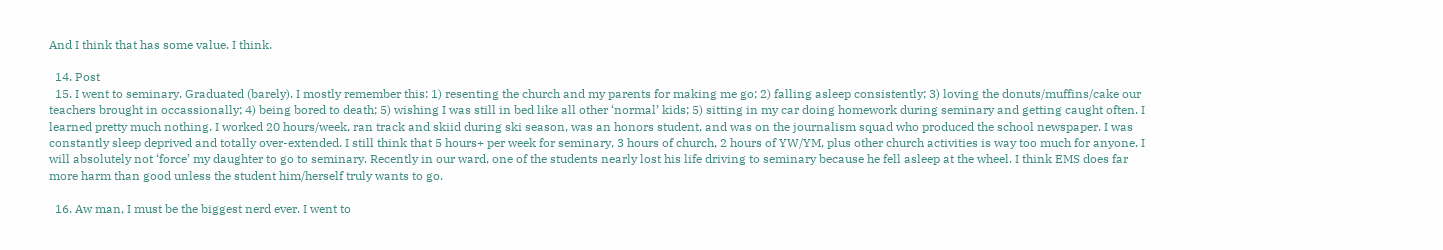And I think that has some value. I think.

  14. Post
  15. I went to seminary. Graduated (barely). I mostly remember this: 1) resenting the church and my parents for making me go; 2) falling asleep consistently; 3) loving the donuts/muffins/cake our teachers brought in occassionally; 4) being bored to death; 5) wishing I was still in bed like all other ‘normal’ kids; 5) sitting in my car doing homework during seminary and getting caught often. I learned pretty much nothing. I worked 20 hours/week, ran track and skiid during ski season, was an honors student, and was on the journalism squad who produced the school newspaper. I was constantly sleep deprived and totally over-extended. I still think that 5 hours+ per week for seminary, 3 hours of church, 2 hours of YW/YM, plus other church activities is way too much for anyone. I will absolutely not ‘force’ my daughter to go to seminary. Recently in our ward, one of the students nearly lost his life driving to seminary because he fell asleep at the wheel. I think EMS does far more harm than good unless the student him/herself truly wants to go.

  16. Aw man, I must be the biggest nerd ever. I went to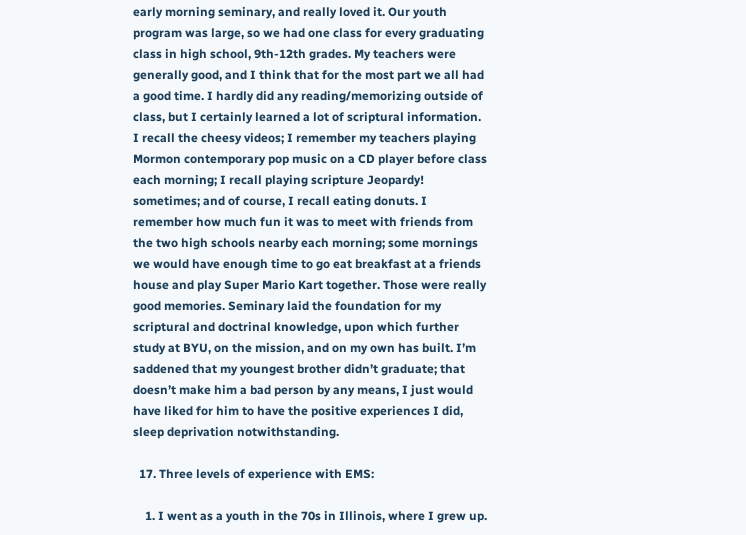early morning seminary, and really loved it. Our youth program was large, so we had one class for every graduating class in high school, 9th-12th grades. My teachers were generally good, and I think that for the most part we all had a good time. I hardly did any reading/memorizing outside of class, but I certainly learned a lot of scriptural information. I recall the cheesy videos; I remember my teachers playing Mormon contemporary pop music on a CD player before class each morning; I recall playing scripture Jeopardy! sometimes; and of course, I recall eating donuts. I remember how much fun it was to meet with friends from the two high schools nearby each morning; some mornings we would have enough time to go eat breakfast at a friends house and play Super Mario Kart together. Those were really good memories. Seminary laid the foundation for my scriptural and doctrinal knowledge, upon which further study at BYU, on the mission, and on my own has built. I’m saddened that my youngest brother didn’t graduate; that doesn’t make him a bad person by any means, I just would have liked for him to have the positive experiences I did, sleep deprivation notwithstanding.

  17. Three levels of experience with EMS:

    1. I went as a youth in the 70s in Illinois, where I grew up.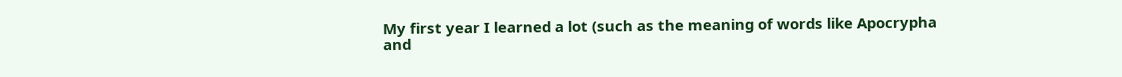My first year I learned a lot (such as the meaning of words like Apocrypha and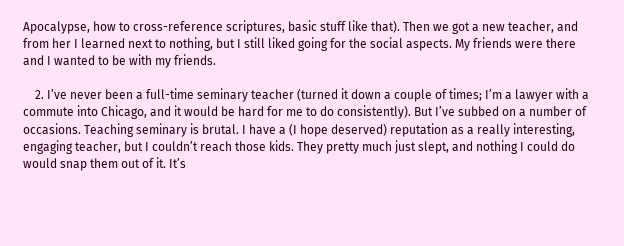Apocalypse, how to cross-reference scriptures, basic stuff like that). Then we got a new teacher, and from her I learned next to nothing, but I still liked going for the social aspects. My friends were there and I wanted to be with my friends.

    2. I’ve never been a full-time seminary teacher (turned it down a couple of times; I’m a lawyer with a commute into Chicago, and it would be hard for me to do consistently). But I’ve subbed on a number of occasions. Teaching seminary is brutal. I have a (I hope deserved) reputation as a really interesting, engaging teacher, but I couldn’t reach those kids. They pretty much just slept, and nothing I could do would snap them out of it. It’s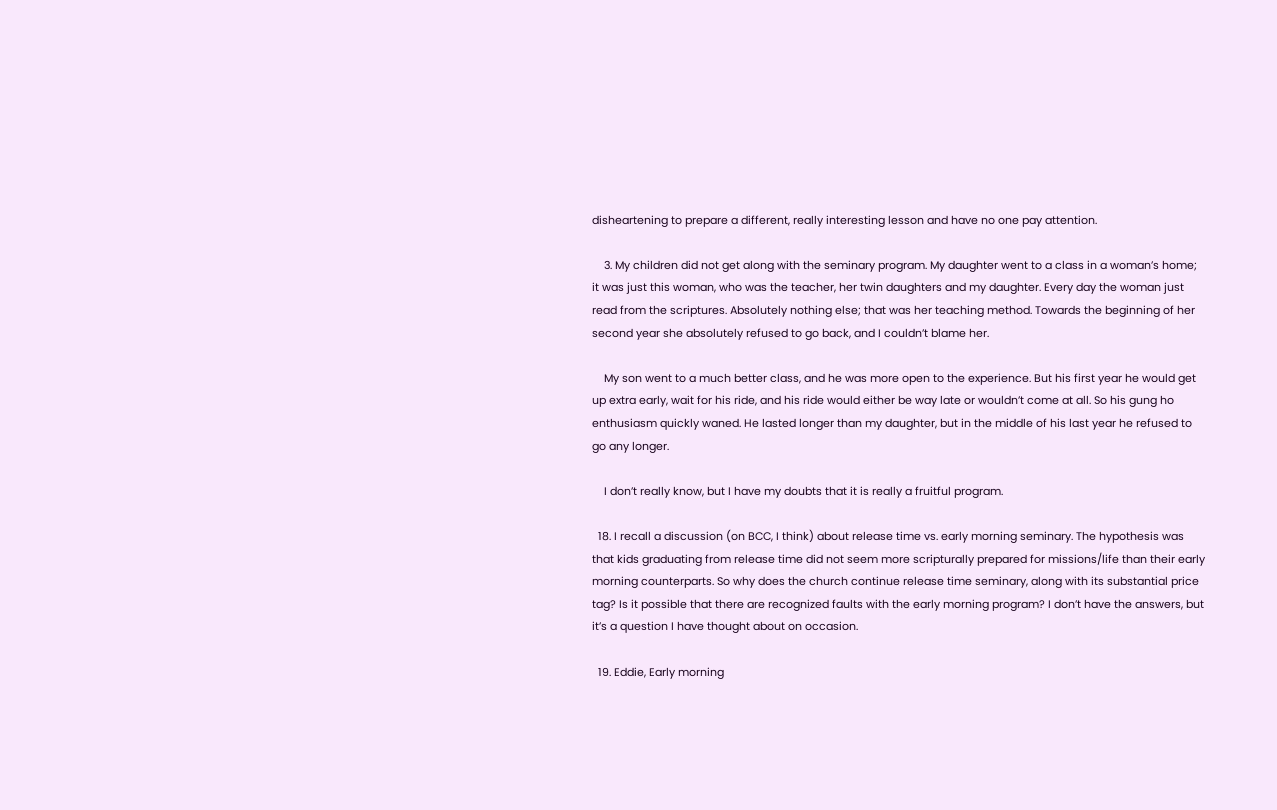disheartening to prepare a different, really interesting lesson and have no one pay attention.

    3. My children did not get along with the seminary program. My daughter went to a class in a woman’s home; it was just this woman, who was the teacher, her twin daughters and my daughter. Every day the woman just read from the scriptures. Absolutely nothing else; that was her teaching method. Towards the beginning of her second year she absolutely refused to go back, and I couldn’t blame her.

    My son went to a much better class, and he was more open to the experience. But his first year he would get up extra early, wait for his ride, and his ride would either be way late or wouldn’t come at all. So his gung ho enthusiasm quickly waned. He lasted longer than my daughter, but in the middle of his last year he refused to go any longer.

    I don’t really know, but I have my doubts that it is really a fruitful program.

  18. I recall a discussion (on BCC, I think) about release time vs. early morning seminary. The hypothesis was that kids graduating from release time did not seem more scripturally prepared for missions/life than their early morning counterparts. So why does the church continue release time seminary, along with its substantial price tag? Is it possible that there are recognized faults with the early morning program? I don’t have the answers, but it’s a question I have thought about on occasion.

  19. Eddie, Early morning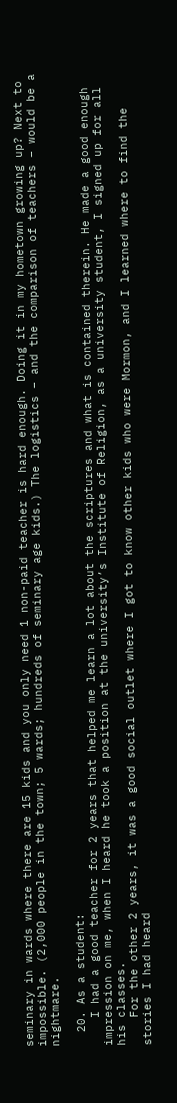seminary in wards where there are 15 kids and you only need 1 non-paid teacher is hard enough. Doing it in my hometown growing up? Next to impossible. (2,000 people in the town; 5 wards; hundreds of seminary age kids.) The logistics – and the comparison of teachers – would be a nightmare.

  20. As a student:
    I had a good teacher for 2 years that helped me learn a lot about the scriptures and what is contained therein. He made a good enough impression on me, when I heard he took a position at the university’s Institute of Religion, as a university student, I signed up for all his classes.
    For the other 2 years, it was a good social outlet where I got to know other kids who were Mormon, and I learned where to find the stories I had heard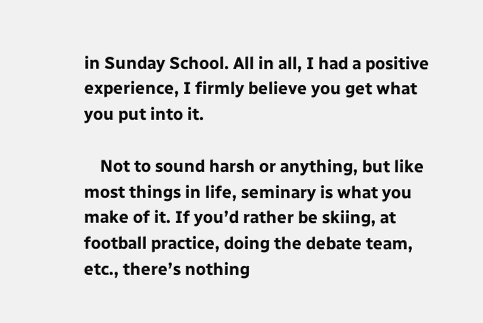in Sunday School. All in all, I had a positive experience, I firmly believe you get what you put into it.

    Not to sound harsh or anything, but like most things in life, seminary is what you make of it. If you’d rather be skiing, at football practice, doing the debate team, etc., there’s nothing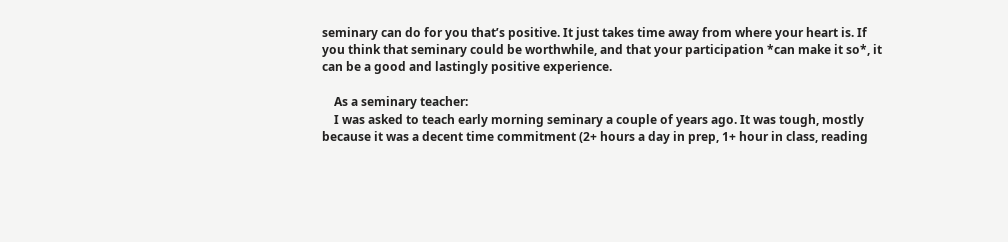seminary can do for you that’s positive. It just takes time away from where your heart is. If you think that seminary could be worthwhile, and that your participation *can make it so*, it can be a good and lastingly positive experience.

    As a seminary teacher:
    I was asked to teach early morning seminary a couple of years ago. It was tough, mostly because it was a decent time commitment (2+ hours a day in prep, 1+ hour in class, reading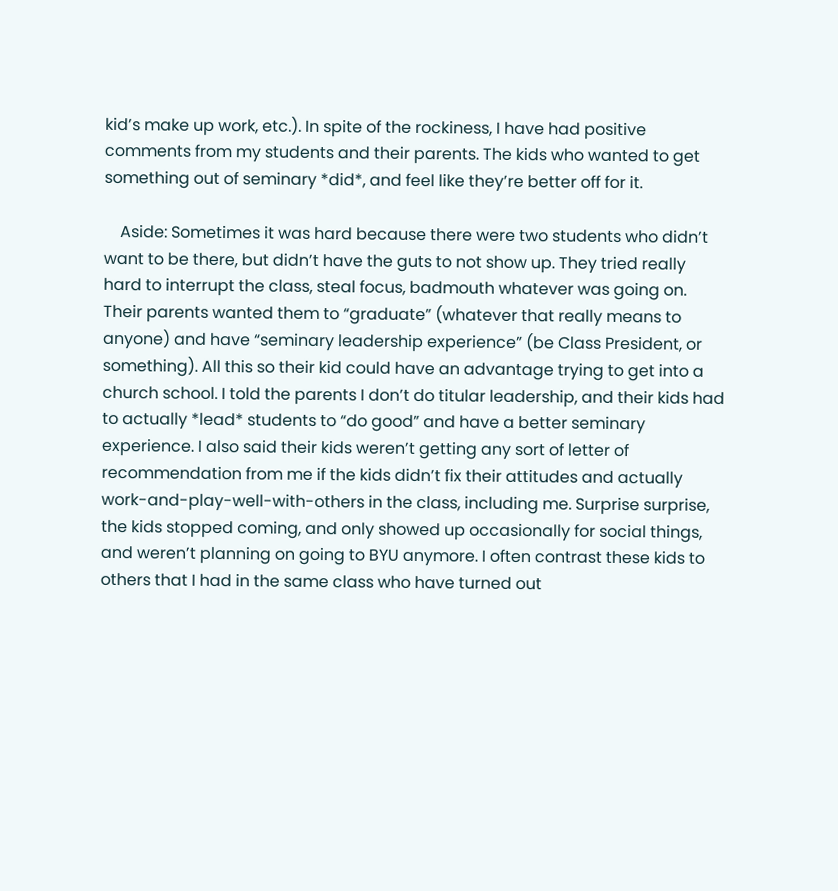kid’s make up work, etc.). In spite of the rockiness, I have had positive comments from my students and their parents. The kids who wanted to get something out of seminary *did*, and feel like they’re better off for it.

    Aside: Sometimes it was hard because there were two students who didn’t want to be there, but didn’t have the guts to not show up. They tried really hard to interrupt the class, steal focus, badmouth whatever was going on. Their parents wanted them to “graduate” (whatever that really means to anyone) and have “seminary leadership experience” (be Class President, or something). All this so their kid could have an advantage trying to get into a church school. I told the parents I don’t do titular leadership, and their kids had to actually *lead* students to “do good” and have a better seminary experience. I also said their kids weren’t getting any sort of letter of recommendation from me if the kids didn’t fix their attitudes and actually work-and-play-well-with-others in the class, including me. Surprise surprise, the kids stopped coming, and only showed up occasionally for social things, and weren’t planning on going to BYU anymore. I often contrast these kids to others that I had in the same class who have turned out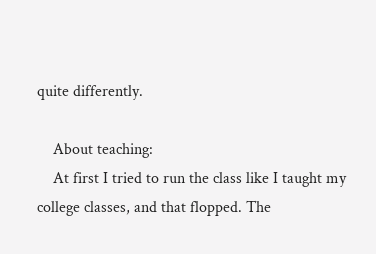quite differently.

    About teaching:
    At first I tried to run the class like I taught my college classes, and that flopped. The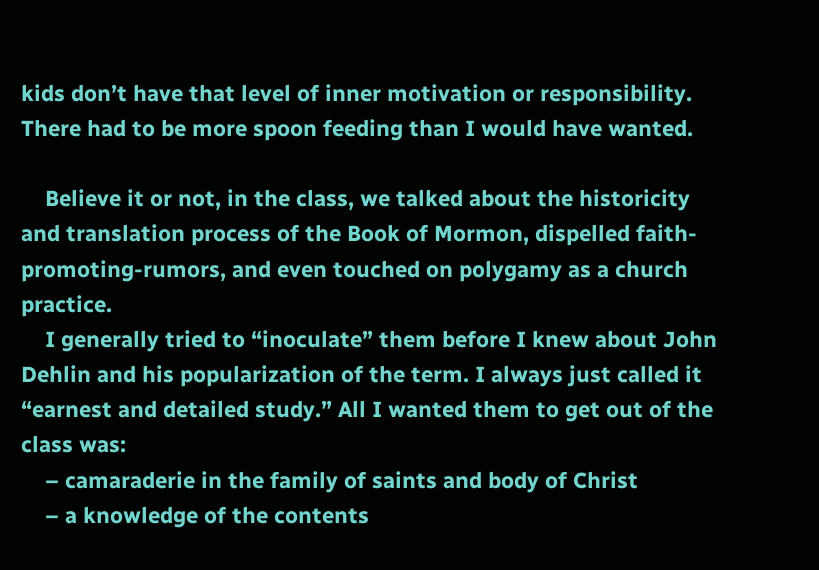kids don’t have that level of inner motivation or responsibility. There had to be more spoon feeding than I would have wanted.

    Believe it or not, in the class, we talked about the historicity and translation process of the Book of Mormon, dispelled faith-promoting-rumors, and even touched on polygamy as a church practice.
    I generally tried to “inoculate” them before I knew about John Dehlin and his popularization of the term. I always just called it “earnest and detailed study.” All I wanted them to get out of the class was:
    – camaraderie in the family of saints and body of Christ
    – a knowledge of the contents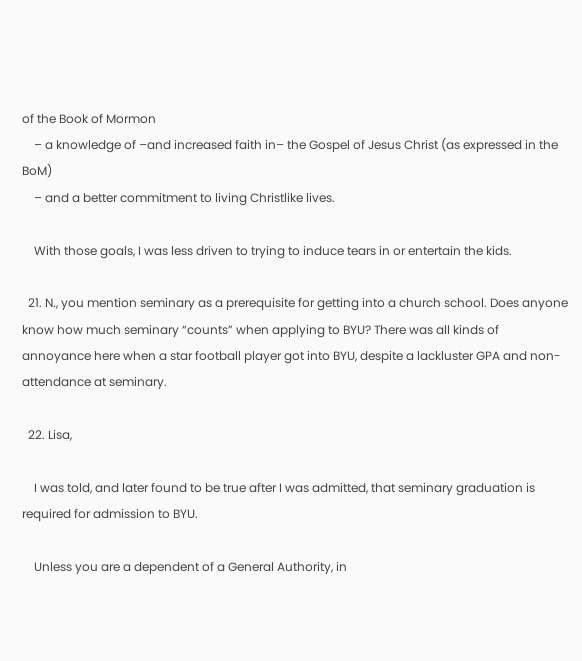of the Book of Mormon
    – a knowledge of –and increased faith in– the Gospel of Jesus Christ (as expressed in the BoM)
    – and a better commitment to living Christlike lives.

    With those goals, I was less driven to trying to induce tears in or entertain the kids.

  21. N., you mention seminary as a prerequisite for getting into a church school. Does anyone know how much seminary “counts” when applying to BYU? There was all kinds of annoyance here when a star football player got into BYU, despite a lackluster GPA and non-attendance at seminary.

  22. Lisa,

    I was told, and later found to be true after I was admitted, that seminary graduation is required for admission to BYU.

    Unless you are a dependent of a General Authority, in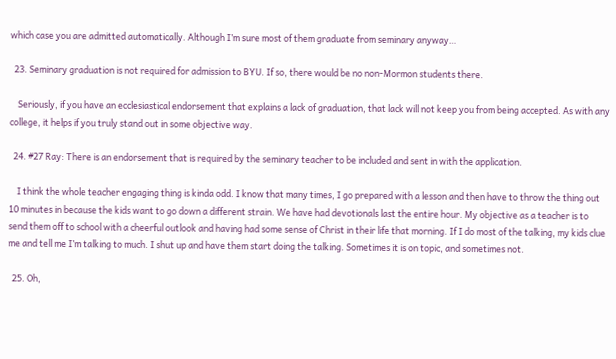which case you are admitted automatically. Although I’m sure most of them graduate from seminary anyway…

  23. Seminary graduation is not required for admission to BYU. If so, there would be no non-Mormon students there.

    Seriously, if you have an ecclesiastical endorsement that explains a lack of graduation, that lack will not keep you from being accepted. As with any college, it helps if you truly stand out in some objective way.

  24. #27 Ray: There is an endorsement that is required by the seminary teacher to be included and sent in with the application.

    I think the whole teacher engaging thing is kinda odd. I know that many times, I go prepared with a lesson and then have to throw the thing out 10 minutes in because the kids want to go down a different strain. We have had devotionals last the entire hour. My objective as a teacher is to send them off to school with a cheerful outlook and having had some sense of Christ in their life that morning. If I do most of the talking, my kids clue me and tell me I’m talking to much. I shut up and have them start doing the talking. Sometimes it is on topic, and sometimes not.

  25. Oh,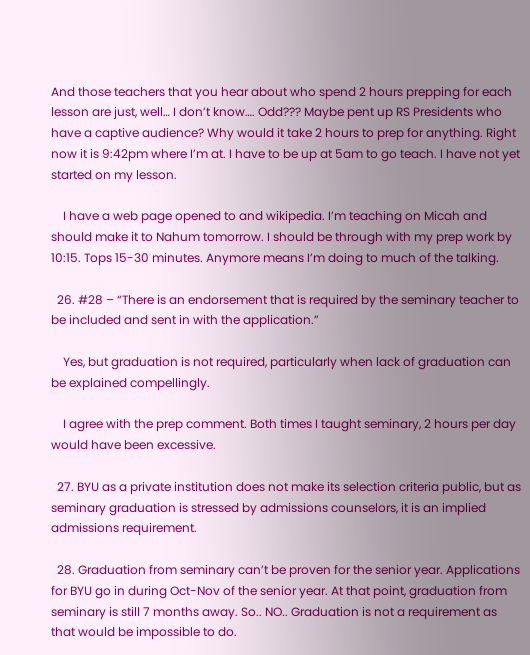And those teachers that you hear about who spend 2 hours prepping for each lesson are just, well… I don’t know…. Odd??? Maybe pent up RS Presidents who have a captive audience? Why would it take 2 hours to prep for anything. Right now it is 9:42pm where I’m at. I have to be up at 5am to go teach. I have not yet started on my lesson.

    I have a web page opened to and wikipedia. I’m teaching on Micah and should make it to Nahum tomorrow. I should be through with my prep work by 10:15. Tops 15-30 minutes. Anymore means I’m doing to much of the talking.

  26. #28 – “There is an endorsement that is required by the seminary teacher to be included and sent in with the application.”

    Yes, but graduation is not required, particularly when lack of graduation can be explained compellingly.

    I agree with the prep comment. Both times I taught seminary, 2 hours per day would have been excessive.

  27. BYU as a private institution does not make its selection criteria public, but as seminary graduation is stressed by admissions counselors, it is an implied admissions requirement.

  28. Graduation from seminary can’t be proven for the senior year. Applications for BYU go in during Oct-Nov of the senior year. At that point, graduation from seminary is still 7 months away. So.. NO.. Graduation is not a requirement as that would be impossible to do.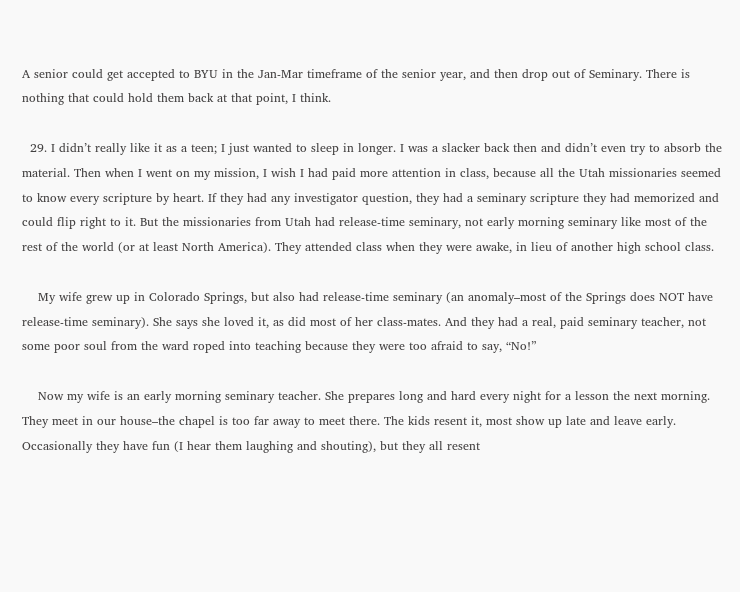A senior could get accepted to BYU in the Jan-Mar timeframe of the senior year, and then drop out of Seminary. There is nothing that could hold them back at that point, I think.

  29. I didn’t really like it as a teen; I just wanted to sleep in longer. I was a slacker back then and didn’t even try to absorb the material. Then when I went on my mission, I wish I had paid more attention in class, because all the Utah missionaries seemed to know every scripture by heart. If they had any investigator question, they had a seminary scripture they had memorized and could flip right to it. But the missionaries from Utah had release-time seminary, not early morning seminary like most of the rest of the world (or at least North America). They attended class when they were awake, in lieu of another high school class.

    My wife grew up in Colorado Springs, but also had release-time seminary (an anomaly–most of the Springs does NOT have release-time seminary). She says she loved it, as did most of her class-mates. And they had a real, paid seminary teacher, not some poor soul from the ward roped into teaching because they were too afraid to say, “No!”

    Now my wife is an early morning seminary teacher. She prepares long and hard every night for a lesson the next morning. They meet in our house–the chapel is too far away to meet there. The kids resent it, most show up late and leave early. Occasionally they have fun (I hear them laughing and shouting), but they all resent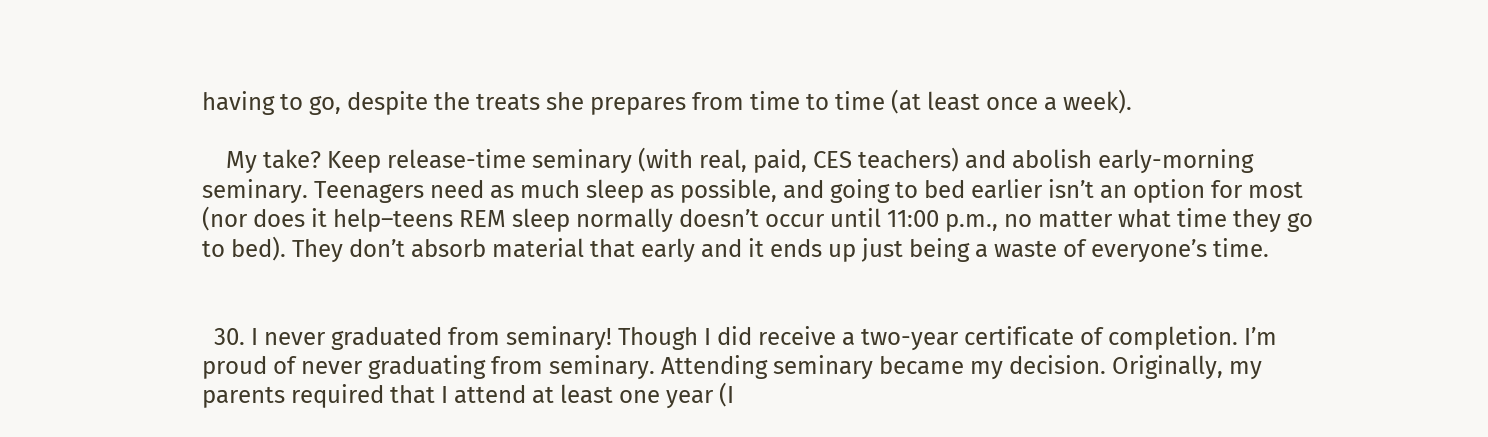having to go, despite the treats she prepares from time to time (at least once a week).

    My take? Keep release-time seminary (with real, paid, CES teachers) and abolish early-morning seminary. Teenagers need as much sleep as possible, and going to bed earlier isn’t an option for most (nor does it help–teens REM sleep normally doesn’t occur until 11:00 p.m., no matter what time they go to bed). They don’t absorb material that early and it ends up just being a waste of everyone’s time.


  30. I never graduated from seminary! Though I did receive a two-year certificate of completion. I’m proud of never graduating from seminary. Attending seminary became my decision. Originally, my parents required that I attend at least one year (I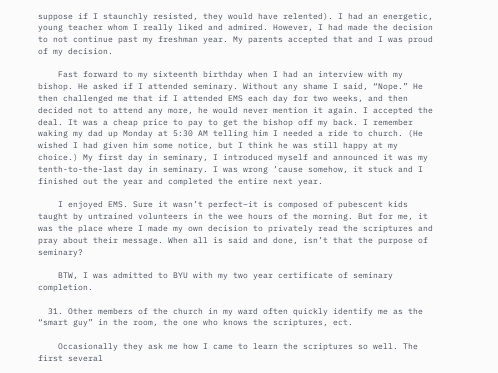suppose if I staunchly resisted, they would have relented). I had an energetic, young teacher whom I really liked and admired. However, I had made the decision to not continue past my freshman year. My parents accepted that and I was proud of my decision.

    Fast forward to my sixteenth birthday when I had an interview with my bishop. He asked if I attended seminary. Without any shame I said, “Nope.” He then challenged me that if I attended EMS each day for two weeks, and then decided not to attend any more, he would never mention it again. I accepted the deal. It was a cheap price to pay to get the bishop off my back. I remember waking my dad up Monday at 5:30 AM telling him I needed a ride to church. (He wished I had given him some notice, but I think he was still happy at my choice.) My first day in seminary, I introduced myself and announced it was my tenth-to-the-last day in seminary. I was wrong ’cause somehow, it stuck and I finished out the year and completed the entire next year.

    I enjoyed EMS. Sure it wasn’t perfect–it is composed of pubescent kids taught by untrained volunteers in the wee hours of the morning. But for me, it was the place where I made my own decision to privately read the scriptures and pray about their message. When all is said and done, isn’t that the purpose of seminary?

    BTW, I was admitted to BYU with my two year certificate of seminary completion.

  31. Other members of the church in my ward often quickly identify me as the “smart guy” in the room, the one who knows the scriptures, ect.

    Occasionally they ask me how I came to learn the scriptures so well. The first several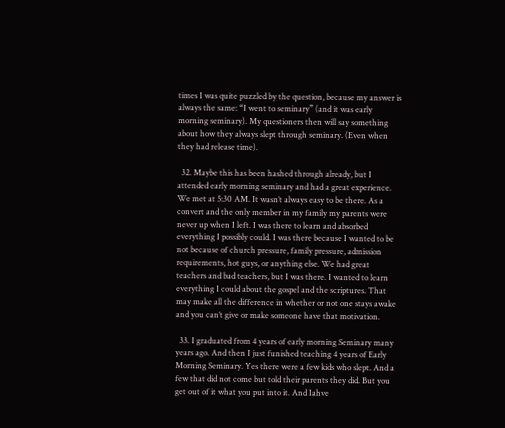times I was quite puzzled by the question, because my answer is always the same: “I went to seminary” (and it was early morning seminary). My questioners then will say something about how they always slept through seminary. (Even when they had release time).

  32. Maybe this has been hashed through already, but I attended early morning seminary and had a great experience. We met at 5:30 AM. It wasn’t always easy to be there. As a convert and the only member in my family my parents were never up when I left. I was there to learn and absorbed everything I possibly could. I was there because I wanted to be not because of church pressure, family pressure, admission requirements, hot guys, or anything else. We had great teachers and bad teachers, but I was there. I wanted to learn everything I could about the gospel and the scriptures. That may make all the difference in whether or not one stays awake and you can’t give or make someone have that motivation.

  33. I graduated from 4 years of early morning Seminary many years ago. And then I just funished teaching 4 years of Early Morning Seminary. Yes there were a few kids who slept. And a few that did not come but told their parents they did. But you get out of it what you put into it. And Iahve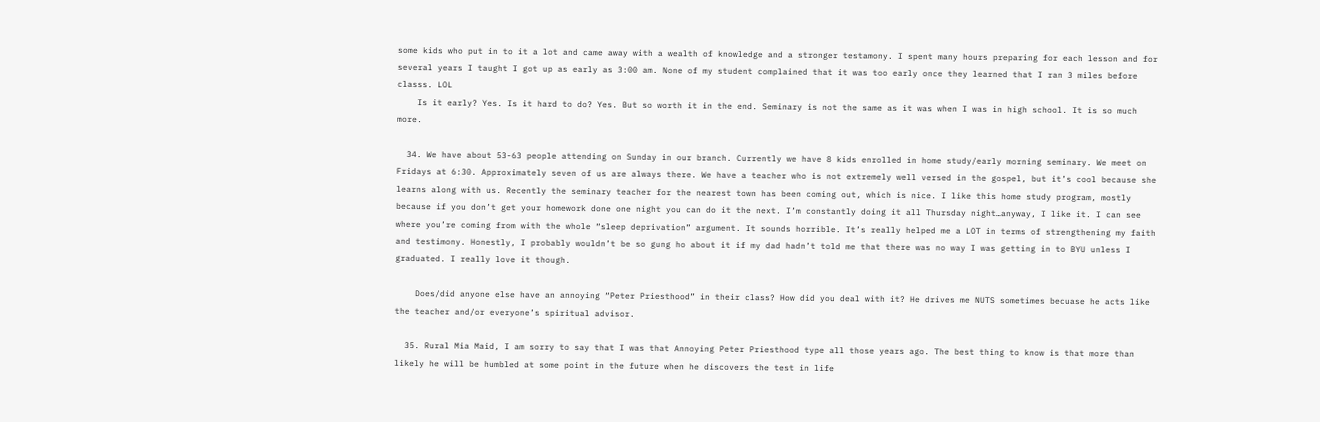some kids who put in to it a lot and came away with a wealth of knowledge and a stronger testamony. I spent many hours preparing for each lesson and for several years I taught I got up as early as 3:00 am. None of my student complained that it was too early once they learned that I ran 3 miles before classs. LOL
    Is it early? Yes. Is it hard to do? Yes. But so worth it in the end. Seminary is not the same as it was when I was in high school. It is so much more.

  34. We have about 53-63 people attending on Sunday in our branch. Currently we have 8 kids enrolled in home study/early morning seminary. We meet on Fridays at 6:30. Approximately seven of us are always there. We have a teacher who is not extremely well versed in the gospel, but it’s cool because she learns along with us. Recently the seminary teacher for the nearest town has been coming out, which is nice. I like this home study program, mostly because if you don’t get your homework done one night you can do it the next. I’m constantly doing it all Thursday night…anyway, I like it. I can see where you’re coming from with the whole “sleep deprivation” argument. It sounds horrible. It’s really helped me a LOT in terms of strengthening my faith and testimony. Honestly, I probably wouldn’t be so gung ho about it if my dad hadn’t told me that there was no way I was getting in to BYU unless I graduated. I really love it though.

    Does/did anyone else have an annoying “Peter Priesthood” in their class? How did you deal with it? He drives me NUTS sometimes becuase he acts like the teacher and/or everyone’s spiritual advisor.

  35. Rural Mia Maid, I am sorry to say that I was that Annoying Peter Priesthood type all those years ago. The best thing to know is that more than likely he will be humbled at some point in the future when he discovers the test in life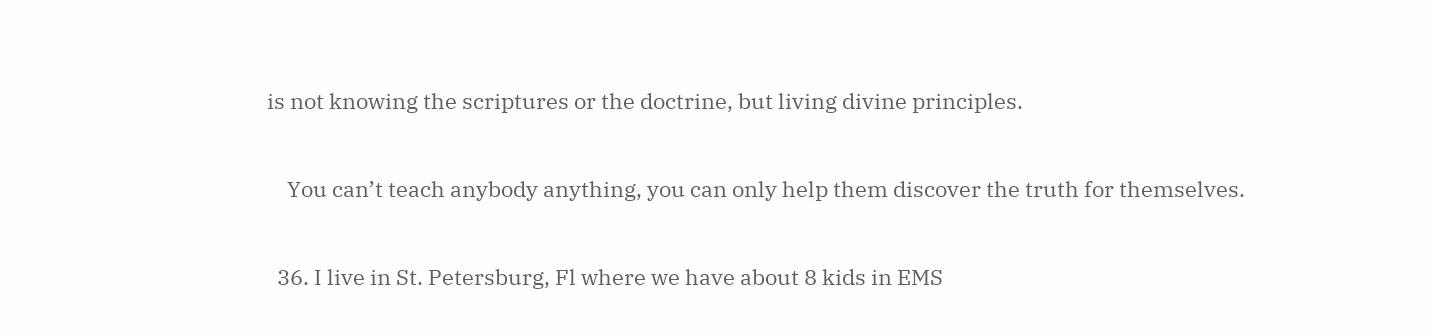is not knowing the scriptures or the doctrine, but living divine principles.

    You can’t teach anybody anything, you can only help them discover the truth for themselves.

  36. I live in St. Petersburg, Fl where we have about 8 kids in EMS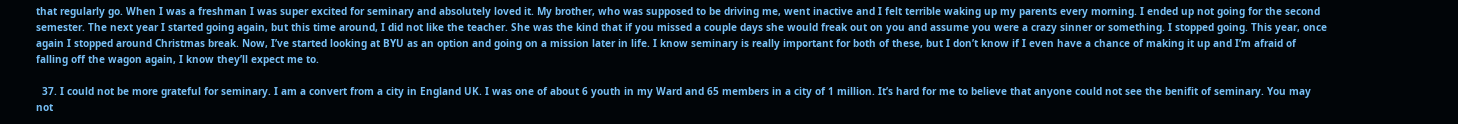that regularly go. When I was a freshman I was super excited for seminary and absolutely loved it. My brother, who was supposed to be driving me, went inactive and I felt terrible waking up my parents every morning. I ended up not going for the second semester. The next year I started going again, but this time around, I did not like the teacher. She was the kind that if you missed a couple days she would freak out on you and assume you were a crazy sinner or something. I stopped going. This year, once again I stopped around Christmas break. Now, I’ve started looking at BYU as an option and going on a mission later in life. I know seminary is really important for both of these, but I don’t know if I even have a chance of making it up and I’m afraid of falling off the wagon again, I know they’ll expect me to.

  37. I could not be more grateful for seminary. I am a convert from a city in England UK. I was one of about 6 youth in my Ward and 65 members in a city of 1 million. It’s hard for me to believe that anyone could not see the benifit of seminary. You may not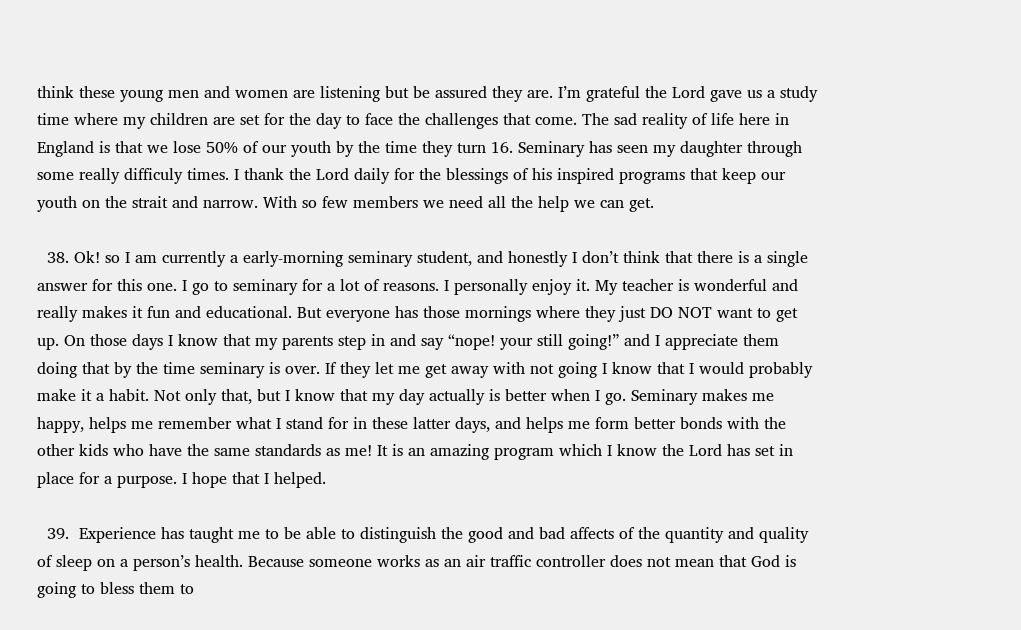think these young men and women are listening but be assured they are. I’m grateful the Lord gave us a study time where my children are set for the day to face the challenges that come. The sad reality of life here in England is that we lose 50% of our youth by the time they turn 16. Seminary has seen my daughter through some really difficuly times. I thank the Lord daily for the blessings of his inspired programs that keep our youth on the strait and narrow. With so few members we need all the help we can get.

  38. Ok! so I am currently a early-morning seminary student, and honestly I don’t think that there is a single answer for this one. I go to seminary for a lot of reasons. I personally enjoy it. My teacher is wonderful and really makes it fun and educational. But everyone has those mornings where they just DO NOT want to get up. On those days I know that my parents step in and say “nope! your still going!” and I appreciate them doing that by the time seminary is over. If they let me get away with not going I know that I would probably make it a habit. Not only that, but I know that my day actually is better when I go. Seminary makes me happy, helps me remember what I stand for in these latter days, and helps me form better bonds with the other kids who have the same standards as me! It is an amazing program which I know the Lord has set in place for a purpose. I hope that I helped.

  39.  Experience has taught me to be able to distinguish the good and bad affects of the quantity and quality of sleep on a person’s health. Because someone works as an air traffic controller does not mean that God is going to bless them to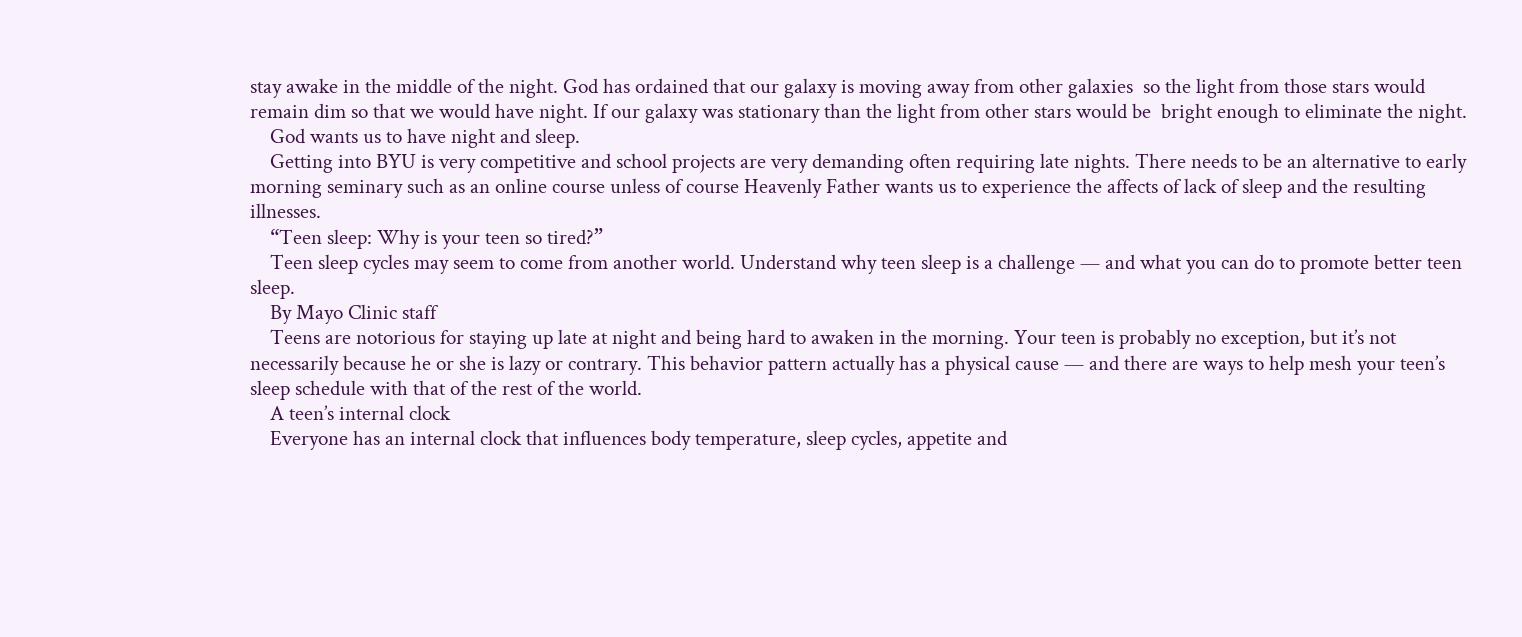stay awake in the middle of the night. God has ordained that our galaxy is moving away from other galaxies  so the light from those stars would remain dim so that we would have night. If our galaxy was stationary than the light from other stars would be  bright enough to eliminate the night.
    God wants us to have night and sleep.
    Getting into BYU is very competitive and school projects are very demanding often requiring late nights. There needs to be an alternative to early morning seminary such as an online course unless of course Heavenly Father wants us to experience the affects of lack of sleep and the resulting illnesses.
    “Teen sleep: Why is your teen so tired?”
    Teen sleep cycles may seem to come from another world. Understand why teen sleep is a challenge — and what you can do to promote better teen sleep.
    By Mayo Clinic staff
    Teens are notorious for staying up late at night and being hard to awaken in the morning. Your teen is probably no exception, but it’s not necessarily because he or she is lazy or contrary. This behavior pattern actually has a physical cause — and there are ways to help mesh your teen’s sleep schedule with that of the rest of the world.
    A teen’s internal clock
    Everyone has an internal clock that influences body temperature, sleep cycles, appetite and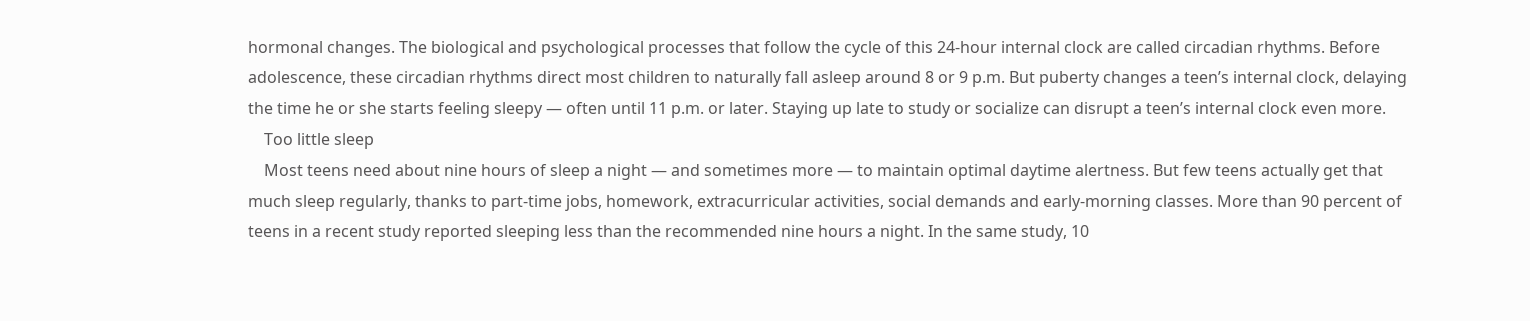hormonal changes. The biological and psychological processes that follow the cycle of this 24-hour internal clock are called circadian rhythms. Before adolescence, these circadian rhythms direct most children to naturally fall asleep around 8 or 9 p.m. But puberty changes a teen’s internal clock, delaying the time he or she starts feeling sleepy — often until 11 p.m. or later. Staying up late to study or socialize can disrupt a teen’s internal clock even more.
    Too little sleep
    Most teens need about nine hours of sleep a night — and sometimes more — to maintain optimal daytime alertness. But few teens actually get that much sleep regularly, thanks to part-time jobs, homework, extracurricular activities, social demands and early-morning classes. More than 90 percent of teens in a recent study reported sleeping less than the recommended nine hours a night. In the same study, 10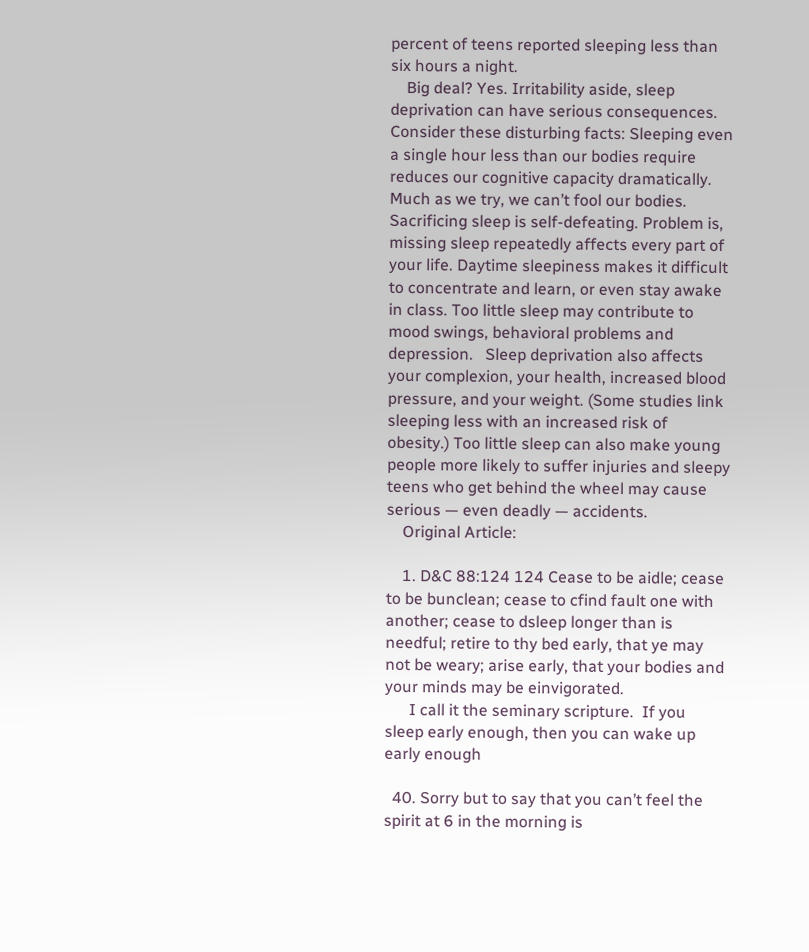percent of teens reported sleeping less than six hours a night.
    Big deal? Yes. Irritability aside, sleep deprivation can have serious consequences.  Consider these disturbing facts: Sleeping even a single hour less than our bodies require reduces our cognitive capacity dramatically. Much as we try, we can’t fool our bodies. Sacrificing sleep is self-defeating. Problem is, missing sleep repeatedly affects every part of your life. Daytime sleepiness makes it difficult to concentrate and learn, or even stay awake in class. Too little sleep may contribute to mood swings, behavioral problems and depression.   Sleep deprivation also affects your complexion, your health, increased blood pressure, and your weight. (Some studies link sleeping less with an increased risk of obesity.) Too little sleep can also make young people more likely to suffer injuries and sleepy teens who get behind the wheel may cause serious — even deadly — accidents.
    Original Article:

    1. D&C 88:124 124 Cease to be aidle; cease to be bunclean; cease to cfind fault one with another; cease to dsleep longer than is needful; retire to thy bed early, that ye may not be weary; arise early, that your bodies and your minds may be einvigorated.
      I call it the seminary scripture.  If you sleep early enough, then you can wake up early enough

  40. Sorry but to say that you can’t feel the spirit at 6 in the morning is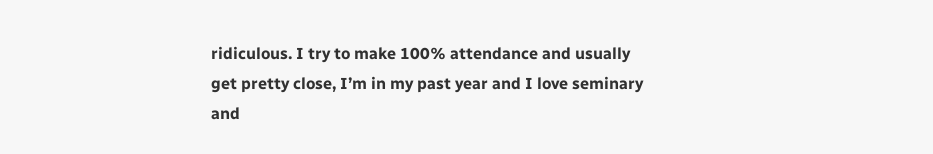ridiculous. I try to make 100% attendance and usually get pretty close, I’m in my past year and I love seminary and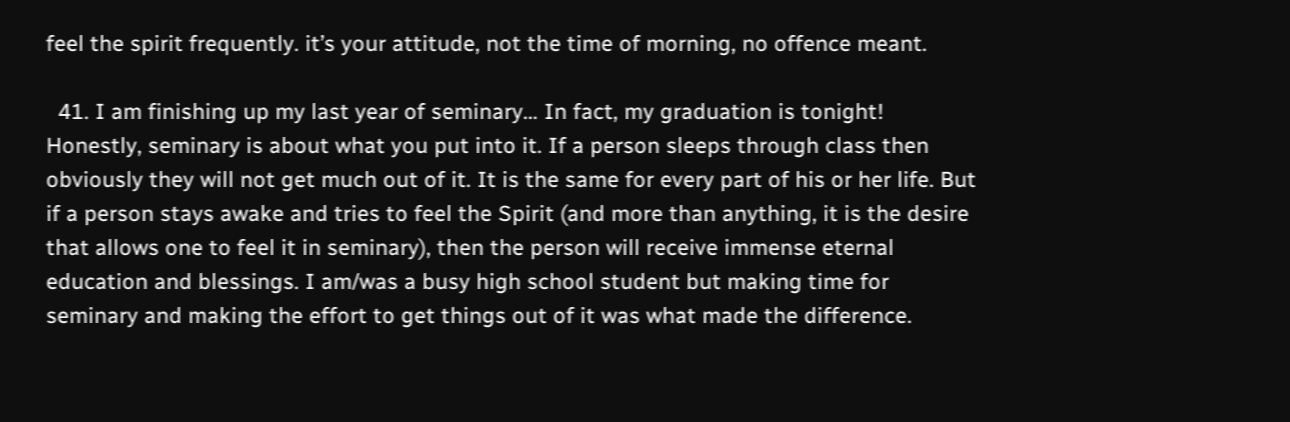feel the spirit frequently. it’s your attitude, not the time of morning, no offence meant.

  41. I am finishing up my last year of seminary… In fact, my graduation is tonight! Honestly, seminary is about what you put into it. If a person sleeps through class then obviously they will not get much out of it. It is the same for every part of his or her life. But if a person stays awake and tries to feel the Spirit (and more than anything, it is the desire that allows one to feel it in seminary), then the person will receive immense eternal education and blessings. I am/was a busy high school student but making time for seminary and making the effort to get things out of it was what made the difference.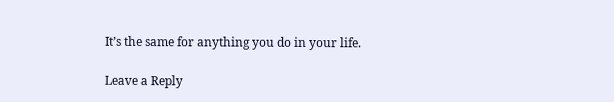It’s the same for anything you do in your life.

Leave a Reply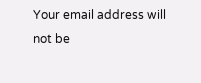Your email address will not be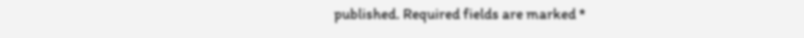published. Required fields are marked *